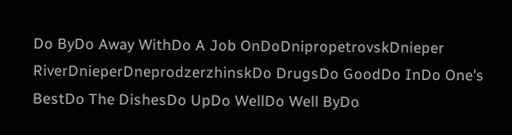Do ByDo Away WithDo A Job OnDoDnipropetrovskDnieper RiverDnieperDneprodzerzhinskDo DrugsDo GoodDo InDo One's BestDo The DishesDo UpDo WellDo Well ByDo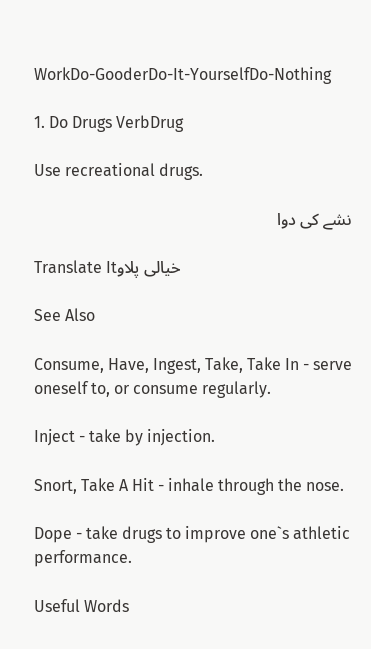WorkDo-GooderDo-It-YourselfDo-Nothing

1. Do Drugs VerbDrug

Use recreational drugs.

نشے کی دوا

Translate Itخیالی پلاو

See Also

Consume, Have, Ingest, Take, Take In - serve oneself to, or consume regularly.

Inject - take by injection.

Snort, Take A Hit - inhale through the nose.

Dope - take drugs to improve one`s athletic performance.

Useful Words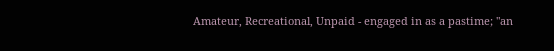Amateur, Recreational, Unpaid - engaged in as a pastime; "an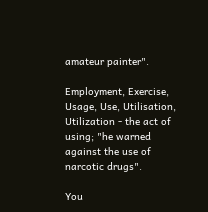amateur painter".

Employment, Exercise, Usage, Use, Utilisation, Utilization - the act of using; "he warned against the use of narcotic drugs".

You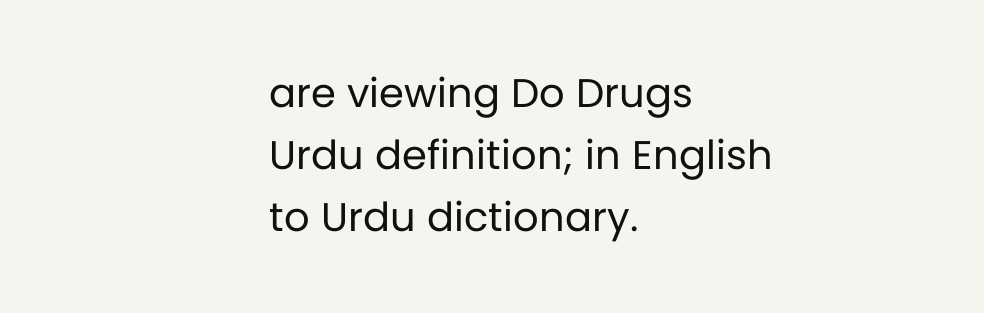are viewing Do Drugs Urdu definition; in English to Urdu dictionary.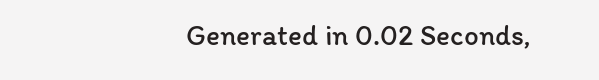Generated in 0.02 Seconds,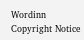Wordinn Copyright Notice